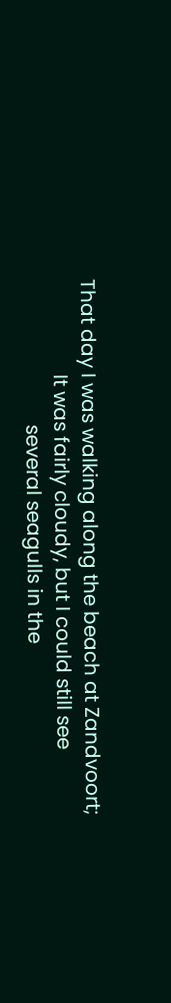That day I was walking along the beach at Zandvoort;
                   It was fairly cloudy, but I could still see
                             several seagulls in the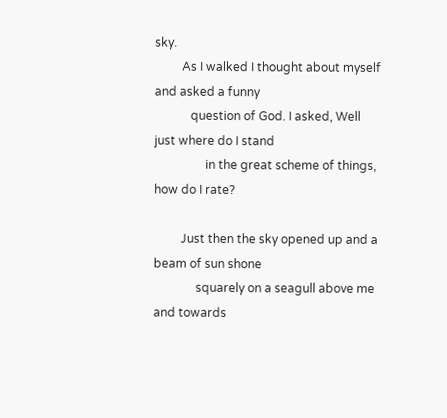sky.
         As I walked I thought about myself and asked a funny
            question of God. I asked, Well just where do I stand
                 in the great scheme of things, how do I rate?

         Just then the sky opened up and a beam of sun shone
              squarely on a seagull above me and towards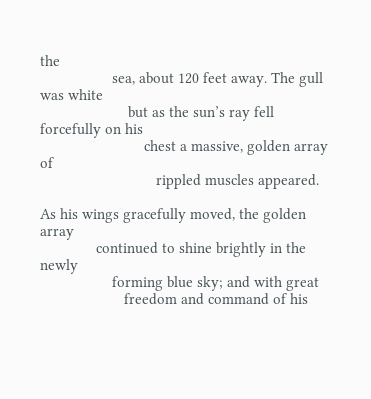the
                  sea, about 120 feet away. The gull was white
                      but as the sun’s ray fell forcefully on his
                          chest a massive, golden array of
                             rippled muscles appeared.

As his wings gracefully moved, the golden array
              continued to shine brightly in the newly
                  forming blue sky; and with great
                     freedom and command of his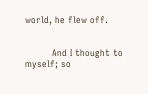world, he flew off.


         And I thought to myself; so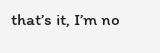that’s it, I’m no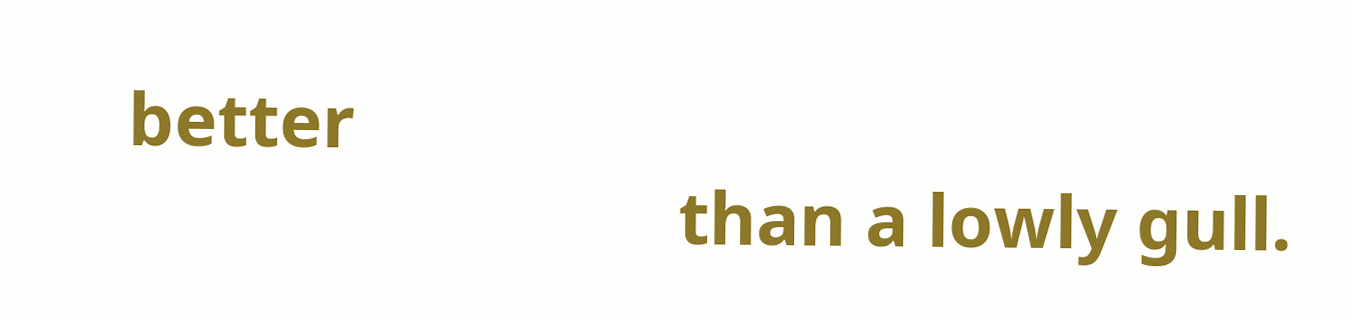better
                             than a lowly gull.